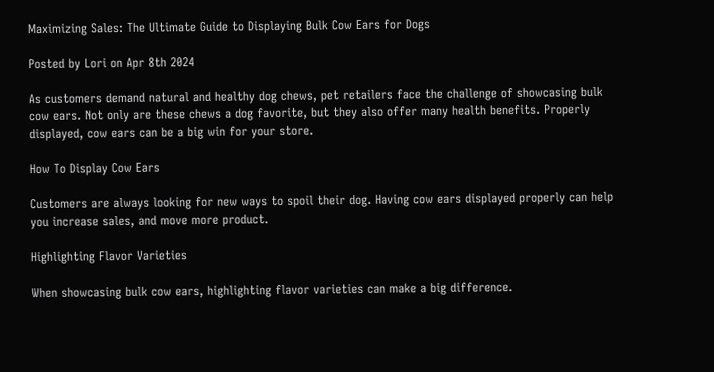Maximizing Sales: The Ultimate Guide to Displaying Bulk Cow Ears for Dogs

Posted by Lori on Apr 8th 2024

As customers demand natural and healthy dog chews, pet retailers face the challenge of showcasing bulk cow ears. Not only are these chews a dog favorite, but they also offer many health benefits. Properly displayed, cow ears can be a big win for your store.

How To Display Cow Ears

Customers are always looking for new ways to spoil their dog. Having cow ears displayed properly can help you increase sales, and move more product.

Highlighting Flavor Varieties

When showcasing bulk cow ears, highlighting flavor varieties can make a big difference.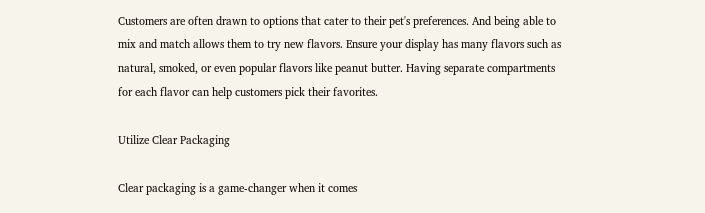Customers are often drawn to options that cater to their pet's preferences. And being able to mix and match allows them to try new flavors. Ensure your display has many flavors such as natural, smoked, or even popular flavors like peanut butter. Having separate compartments for each flavor can help customers pick their favorites.

Utilize Clear Packaging

Clear packaging is a game-changer when it comes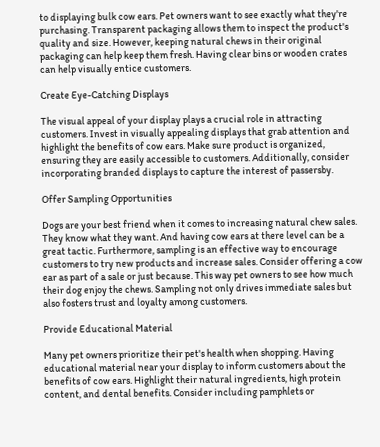to displaying bulk cow ears. Pet owners want to see exactly what they're purchasing. Transparent packaging allows them to inspect the product's quality and size. However, keeping natural chews in their original packaging can help keep them fresh. Having clear bins or wooden crates can help visually entice customers.

Create Eye-Catching Displays

The visual appeal of your display plays a crucial role in attracting customers. Invest in visually appealing displays that grab attention and highlight the benefits of cow ears. Make sure product is organized, ensuring they are easily accessible to customers. Additionally, consider incorporating branded displays to capture the interest of passersby.

Offer Sampling Opportunities

Dogs are your best friend when it comes to increasing natural chew sales. They know what they want. And having cow ears at there level can be a great tactic. Furthermore, sampling is an effective way to encourage customers to try new products and increase sales. Consider offering a cow ear as part of a sale or just because. This way pet owners to see how much their dog enjoy the chews. Sampling not only drives immediate sales but also fosters trust and loyalty among customers.

Provide Educational Material

Many pet owners prioritize their pet's health when shopping. Having educational material near your display to inform customers about the benefits of cow ears. Highlight their natural ingredients, high protein content, and dental benefits. Consider including pamphlets or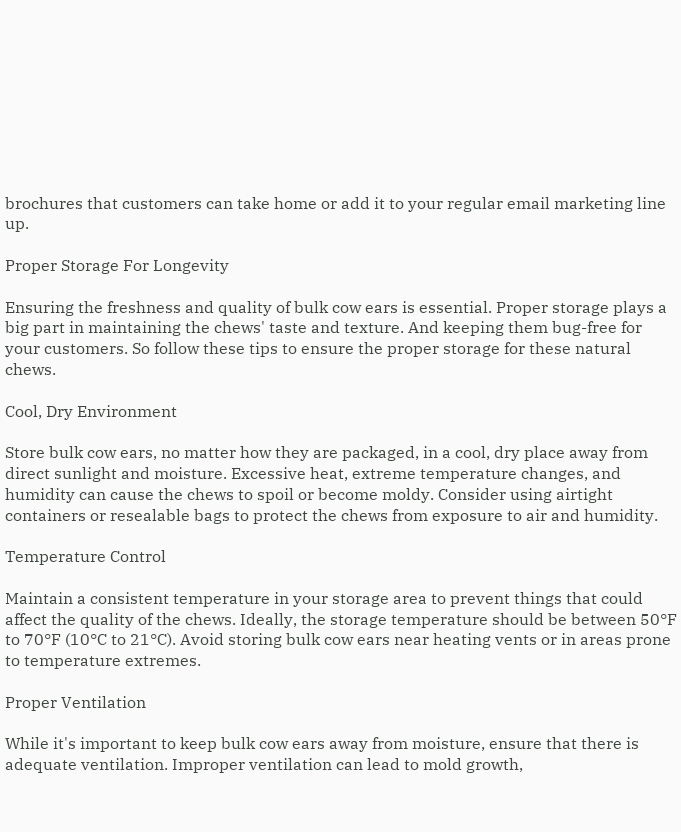brochures that customers can take home or add it to your regular email marketing line up.

Proper Storage For Longevity

Ensuring the freshness and quality of bulk cow ears is essential. Proper storage plays a big part in maintaining the chews' taste and texture. And keeping them bug-free for your customers. So follow these tips to ensure the proper storage for these natural chews.

Cool, Dry Environment

Store bulk cow ears, no matter how they are packaged, in a cool, dry place away from direct sunlight and moisture. Excessive heat, extreme temperature changes, and humidity can cause the chews to spoil or become moldy. Consider using airtight containers or resealable bags to protect the chews from exposure to air and humidity.

Temperature Control

Maintain a consistent temperature in your storage area to prevent things that could affect the quality of the chews. Ideally, the storage temperature should be between 50°F to 70°F (10°C to 21°C). Avoid storing bulk cow ears near heating vents or in areas prone to temperature extremes.

Proper Ventilation

While it's important to keep bulk cow ears away from moisture, ensure that there is adequate ventilation. Improper ventilation can lead to mold growth,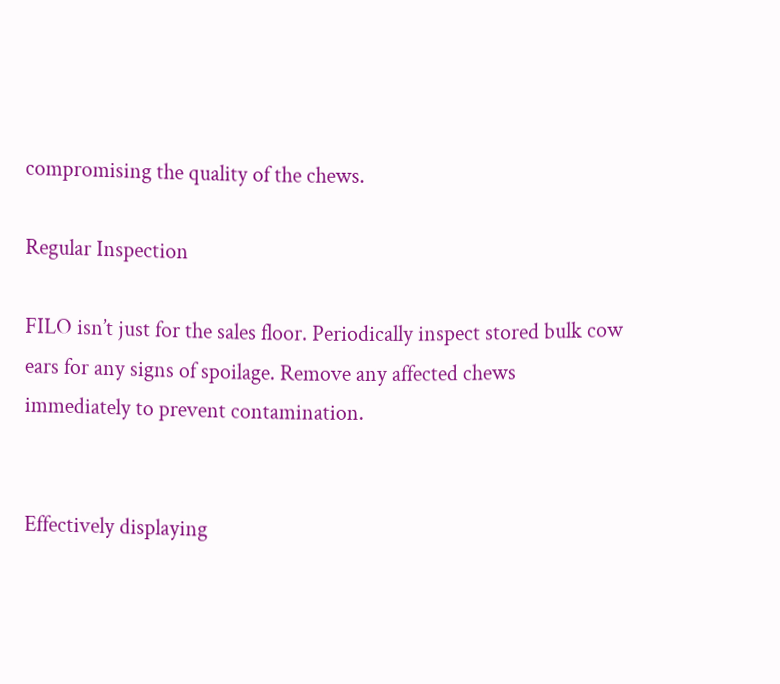compromising the quality of the chews.

Regular Inspection

FILO isn’t just for the sales floor. Periodically inspect stored bulk cow ears for any signs of spoilage. Remove any affected chews immediately to prevent contamination.


Effectively displaying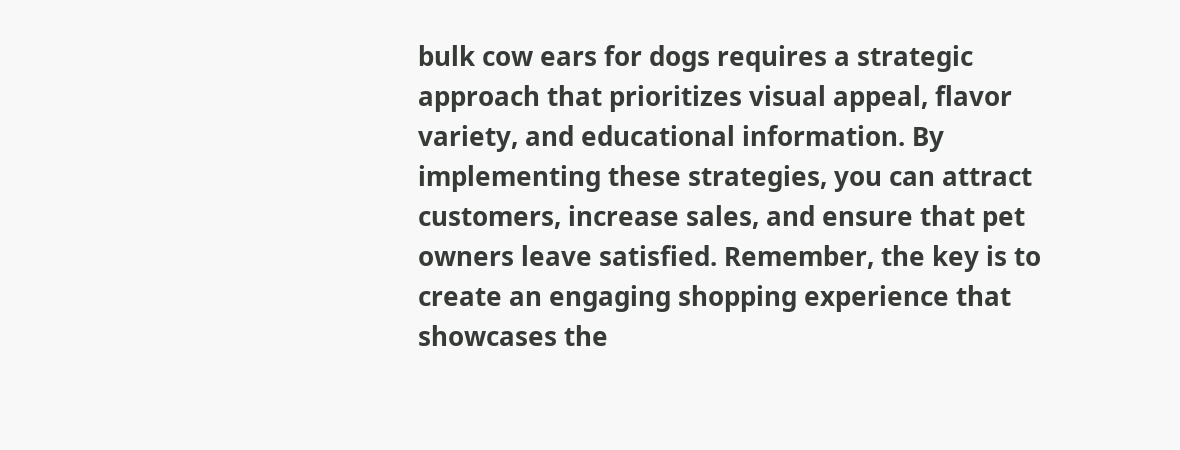bulk cow ears for dogs requires a strategic approach that prioritizes visual appeal, flavor variety, and educational information. By implementing these strategies, you can attract customers, increase sales, and ensure that pet owners leave satisfied. Remember, the key is to create an engaging shopping experience that showcases the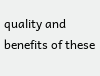quality and benefits of these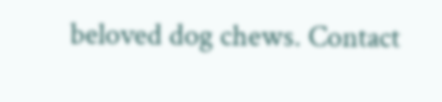beloved dog chews. Contact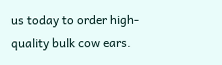us today to order high-quality bulk cow ears.